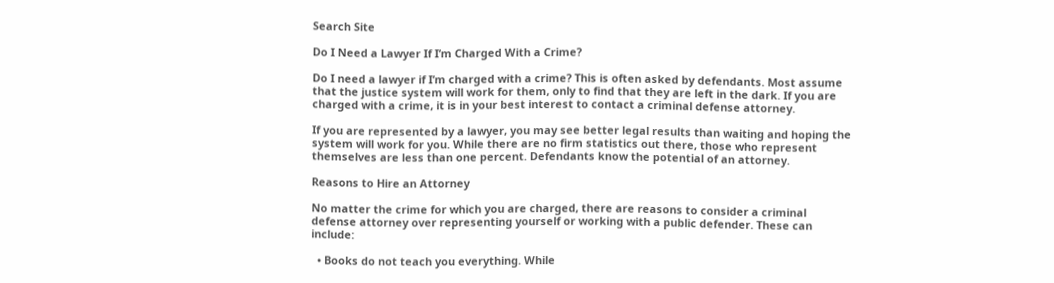Search Site

Do I Need a Lawyer If I’m Charged With a Crime?

Do I need a lawyer if I’m charged with a crime? This is often asked by defendants. Most assume that the justice system will work for them, only to find that they are left in the dark. If you are charged with a crime, it is in your best interest to contact a criminal defense attorney.

If you are represented by a lawyer, you may see better legal results than waiting and hoping the system will work for you. While there are no firm statistics out there, those who represent themselves are less than one percent. Defendants know the potential of an attorney.

Reasons to Hire an Attorney

No matter the crime for which you are charged, there are reasons to consider a criminal defense attorney over representing yourself or working with a public defender. These can include:

  • Books do not teach you everything. While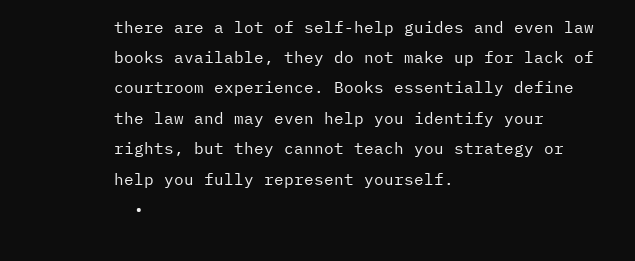there are a lot of self-help guides and even law books available, they do not make up for lack of courtroom experience. Books essentially define the law and may even help you identify your rights, but they cannot teach you strategy or help you fully represent yourself.
  •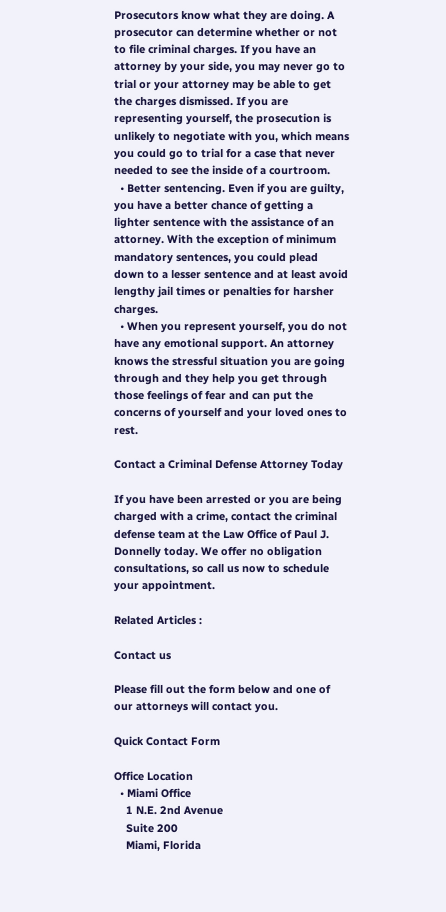Prosecutors know what they are doing. A prosecutor can determine whether or not to file criminal charges. If you have an attorney by your side, you may never go to trial or your attorney may be able to get the charges dismissed. If you are representing yourself, the prosecution is unlikely to negotiate with you, which means you could go to trial for a case that never needed to see the inside of a courtroom.
  • Better sentencing. Even if you are guilty, you have a better chance of getting a lighter sentence with the assistance of an attorney. With the exception of minimum mandatory sentences, you could plead down to a lesser sentence and at least avoid lengthy jail times or penalties for harsher charges.
  • When you represent yourself, you do not have any emotional support. An attorney knows the stressful situation you are going through and they help you get through those feelings of fear and can put the concerns of yourself and your loved ones to rest.

Contact a Criminal Defense Attorney Today

If you have been arrested or you are being charged with a crime, contact the criminal defense team at the Law Office of Paul J. Donnelly today. We offer no obligation consultations, so call us now to schedule your appointment.

Related Articles :

Contact us

Please fill out the form below and one of our attorneys will contact you.

Quick Contact Form

Office Location
  • Miami Office
    1 N.E. 2nd Avenue
    Suite 200
    Miami, Florida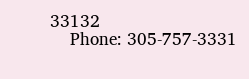33132
    Phone: 305-757-3331